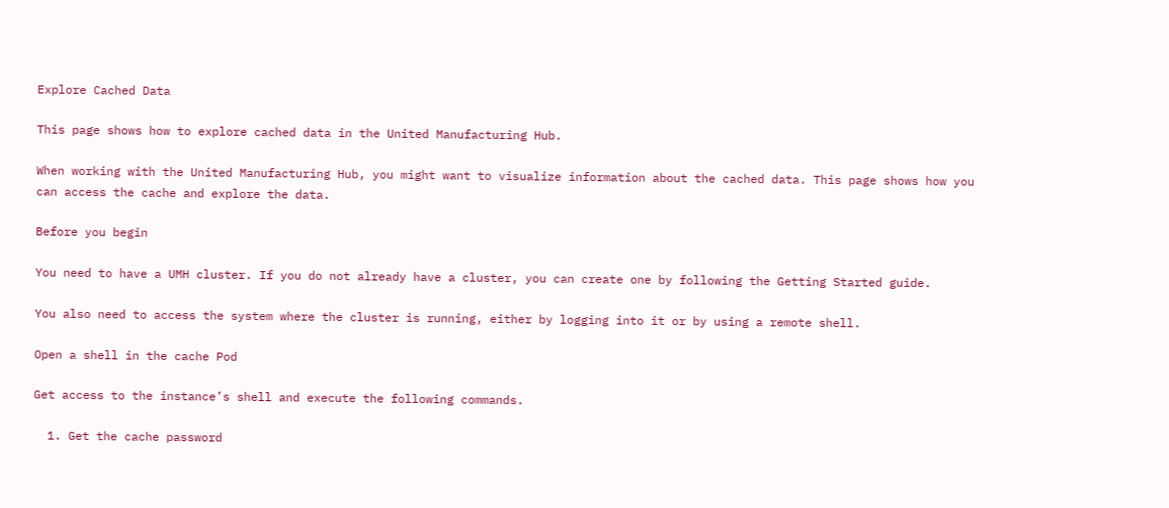Explore Cached Data

This page shows how to explore cached data in the United Manufacturing Hub.

When working with the United Manufacturing Hub, you might want to visualize information about the cached data. This page shows how you can access the cache and explore the data.

Before you begin

You need to have a UMH cluster. If you do not already have a cluster, you can create one by following the Getting Started guide.

You also need to access the system where the cluster is running, either by logging into it or by using a remote shell.

Open a shell in the cache Pod

Get access to the instance’s shell and execute the following commands.

  1. Get the cache password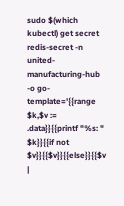sudo $(which kubectl) get secret redis-secret -n united-manufacturing-hub -o go-template='{{range $k,$v := .data}}{{printf "%s: " $k}}{{if not $v}}{{$v}}{{else}}{{$v |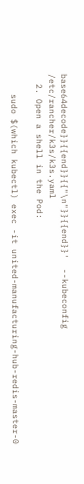base64decode}}{{end}}{{"\n"}}{{end}}'  --kubeconfig /etc/rancher/k3s/k3s.yaml
  2. Open a shell in the Pod:

    sudo $(which kubectl) exec -it united-manufacturing-hub-redis-master-0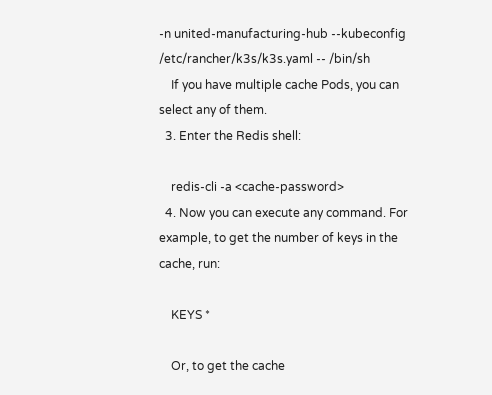-n united-manufacturing-hub --kubeconfig /etc/rancher/k3s/k3s.yaml -- /bin/sh
    If you have multiple cache Pods, you can select any of them.
  3. Enter the Redis shell:

    redis-cli -a <cache-password>
  4. Now you can execute any command. For example, to get the number of keys in the cache, run:

    KEYS *

    Or, to get the cache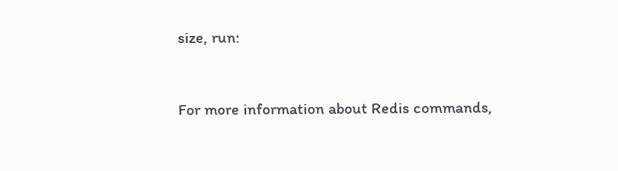size, run:


For more information about Redis commands,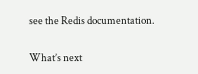see the Redis documentation.

What’s next